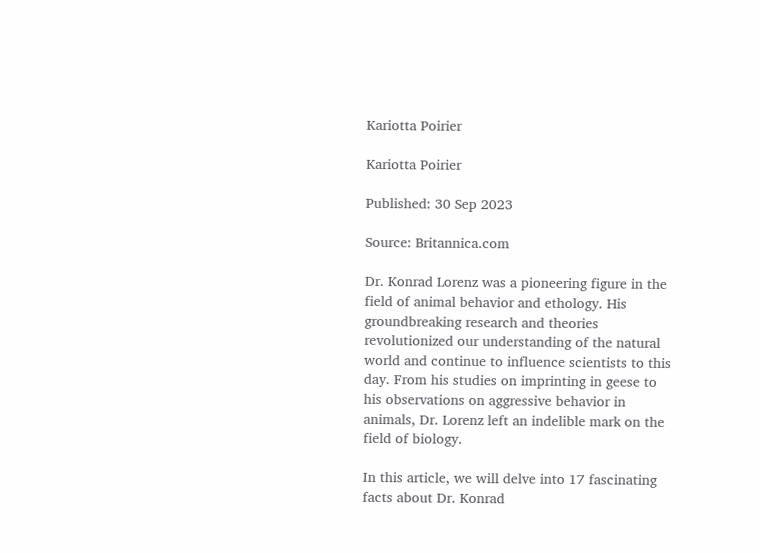Kariotta Poirier

Kariotta Poirier

Published: 30 Sep 2023

Source: Britannica.com

Dr. Konrad Lorenz was a pioneering figure in the field of animal behavior and ethology. His groundbreaking research and theories revolutionized our understanding of the natural world and continue to influence scientists to this day. From his studies on imprinting in geese to his observations on aggressive behavior in animals, Dr. Lorenz left an indelible mark on the field of biology.

In this article, we will delve into 17 fascinating facts about Dr. Konrad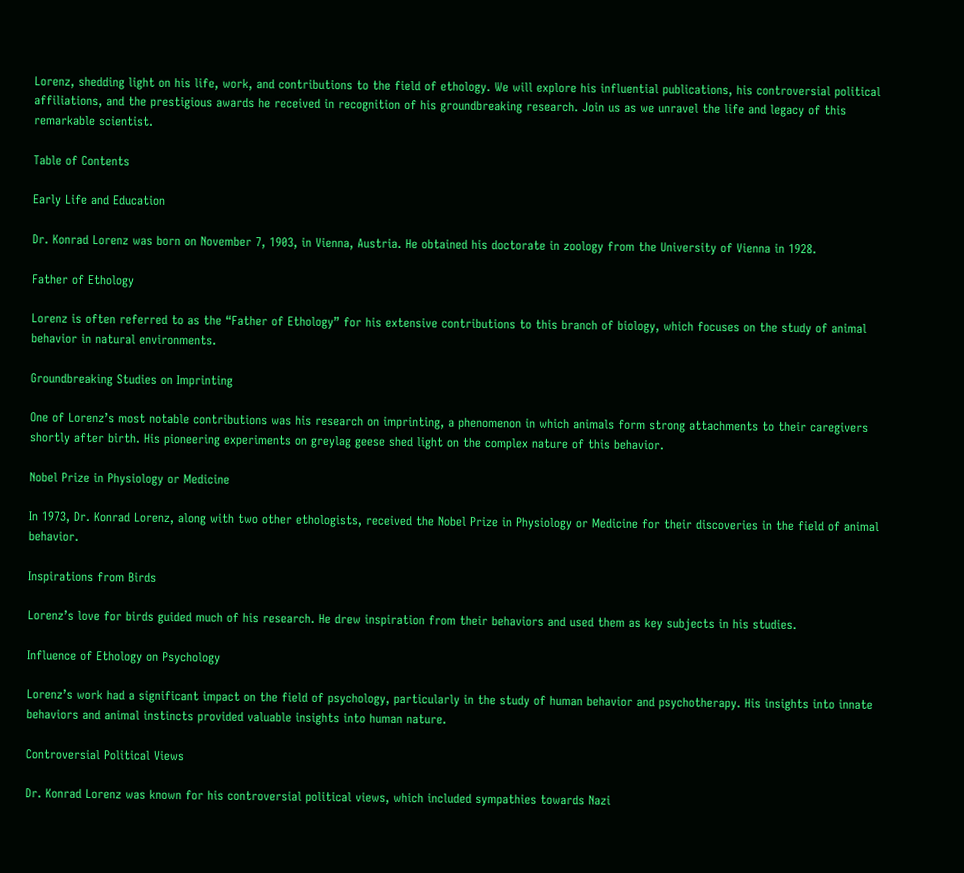Lorenz, shedding light on his life, work, and contributions to the field of ethology. We will explore his influential publications, his controversial political affiliations, and the prestigious awards he received in recognition of his groundbreaking research. Join us as we unravel the life and legacy of this remarkable scientist.

Table of Contents

Early Life and Education

Dr. Konrad Lorenz was born on November 7, 1903, in Vienna, Austria. He obtained his doctorate in zoology from the University of Vienna in 1928.

Father of Ethology

Lorenz is often referred to as the “Father of Ethology” for his extensive contributions to this branch of biology, which focuses on the study of animal behavior in natural environments.

Groundbreaking Studies on Imprinting

One of Lorenz’s most notable contributions was his research on imprinting, a phenomenon in which animals form strong attachments to their caregivers shortly after birth. His pioneering experiments on greylag geese shed light on the complex nature of this behavior.

Nobel Prize in Physiology or Medicine

In 1973, Dr. Konrad Lorenz, along with two other ethologists, received the Nobel Prize in Physiology or Medicine for their discoveries in the field of animal behavior.

Inspirations from Birds

Lorenz’s love for birds guided much of his research. He drew inspiration from their behaviors and used them as key subjects in his studies.

Influence of Ethology on Psychology

Lorenz’s work had a significant impact on the field of psychology, particularly in the study of human behavior and psychotherapy. His insights into innate behaviors and animal instincts provided valuable insights into human nature.

Controversial Political Views

Dr. Konrad Lorenz was known for his controversial political views, which included sympathies towards Nazi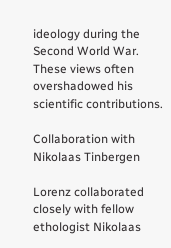ideology during the Second World War. These views often overshadowed his scientific contributions.

Collaboration with Nikolaas Tinbergen

Lorenz collaborated closely with fellow ethologist Nikolaas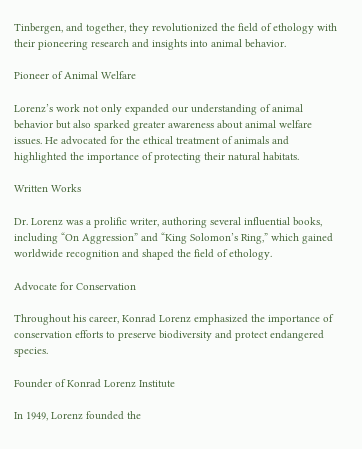Tinbergen, and together, they revolutionized the field of ethology with their pioneering research and insights into animal behavior.

Pioneer of Animal Welfare

Lorenz’s work not only expanded our understanding of animal behavior but also sparked greater awareness about animal welfare issues. He advocated for the ethical treatment of animals and highlighted the importance of protecting their natural habitats.

Written Works

Dr. Lorenz was a prolific writer, authoring several influential books, including “On Aggression” and “King Solomon’s Ring,” which gained worldwide recognition and shaped the field of ethology.

Advocate for Conservation

Throughout his career, Konrad Lorenz emphasized the importance of conservation efforts to preserve biodiversity and protect endangered species.

Founder of Konrad Lorenz Institute

In 1949, Lorenz founded the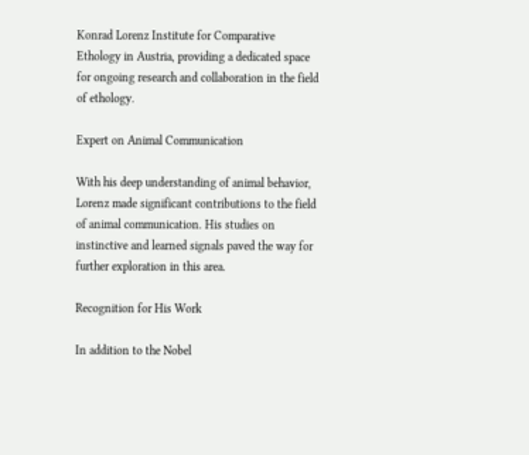Konrad Lorenz Institute for Comparative Ethology in Austria, providing a dedicated space for ongoing research and collaboration in the field of ethology.

Expert on Animal Communication

With his deep understanding of animal behavior, Lorenz made significant contributions to the field of animal communication. His studies on instinctive and learned signals paved the way for further exploration in this area.

Recognition for His Work

In addition to the Nobel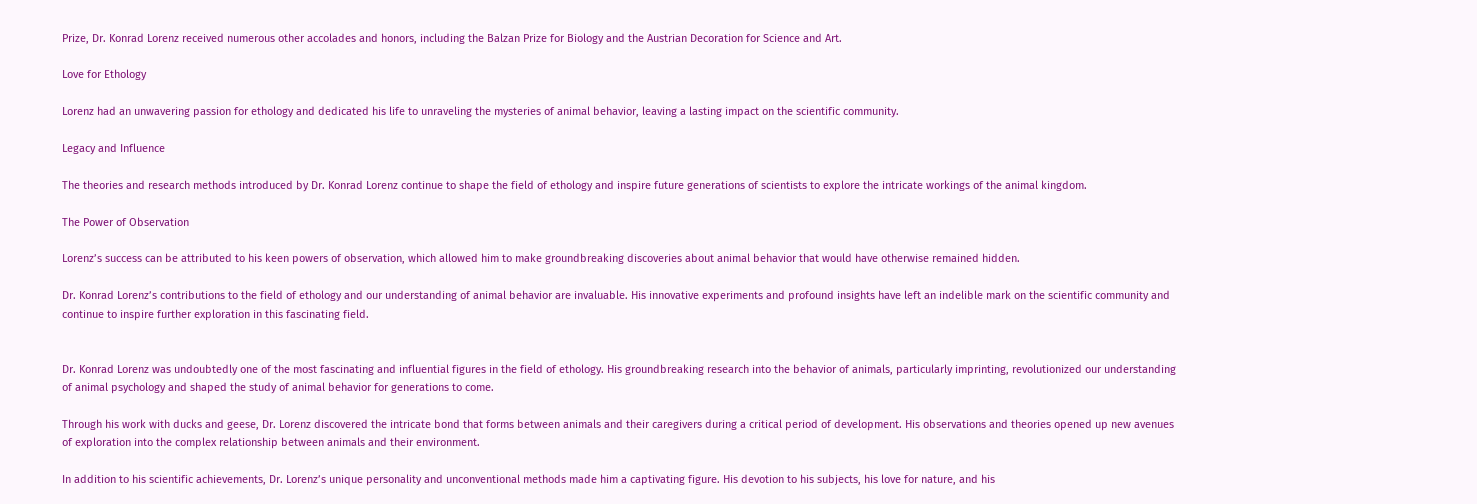Prize, Dr. Konrad Lorenz received numerous other accolades and honors, including the Balzan Prize for Biology and the Austrian Decoration for Science and Art.

Love for Ethology

Lorenz had an unwavering passion for ethology and dedicated his life to unraveling the mysteries of animal behavior, leaving a lasting impact on the scientific community.

Legacy and Influence

The theories and research methods introduced by Dr. Konrad Lorenz continue to shape the field of ethology and inspire future generations of scientists to explore the intricate workings of the animal kingdom.

The Power of Observation

Lorenz’s success can be attributed to his keen powers of observation, which allowed him to make groundbreaking discoveries about animal behavior that would have otherwise remained hidden.

Dr. Konrad Lorenz’s contributions to the field of ethology and our understanding of animal behavior are invaluable. His innovative experiments and profound insights have left an indelible mark on the scientific community and continue to inspire further exploration in this fascinating field.


Dr. Konrad Lorenz was undoubtedly one of the most fascinating and influential figures in the field of ethology. His groundbreaking research into the behavior of animals, particularly imprinting, revolutionized our understanding of animal psychology and shaped the study of animal behavior for generations to come.

Through his work with ducks and geese, Dr. Lorenz discovered the intricate bond that forms between animals and their caregivers during a critical period of development. His observations and theories opened up new avenues of exploration into the complex relationship between animals and their environment.

In addition to his scientific achievements, Dr. Lorenz’s unique personality and unconventional methods made him a captivating figure. His devotion to his subjects, his love for nature, and his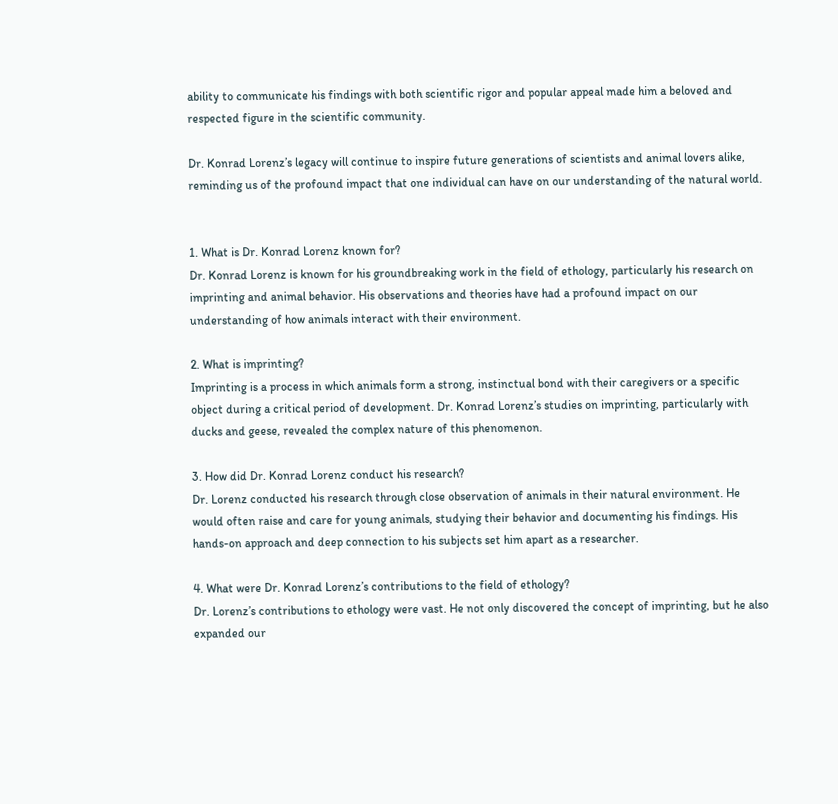ability to communicate his findings with both scientific rigor and popular appeal made him a beloved and respected figure in the scientific community.

Dr. Konrad Lorenz’s legacy will continue to inspire future generations of scientists and animal lovers alike, reminding us of the profound impact that one individual can have on our understanding of the natural world.


1. What is Dr. Konrad Lorenz known for?
Dr. Konrad Lorenz is known for his groundbreaking work in the field of ethology, particularly his research on imprinting and animal behavior. His observations and theories have had a profound impact on our understanding of how animals interact with their environment.

2. What is imprinting?
Imprinting is a process in which animals form a strong, instinctual bond with their caregivers or a specific object during a critical period of development. Dr. Konrad Lorenz’s studies on imprinting, particularly with ducks and geese, revealed the complex nature of this phenomenon.

3. How did Dr. Konrad Lorenz conduct his research?
Dr. Lorenz conducted his research through close observation of animals in their natural environment. He would often raise and care for young animals, studying their behavior and documenting his findings. His hands-on approach and deep connection to his subjects set him apart as a researcher.

4. What were Dr. Konrad Lorenz’s contributions to the field of ethology?
Dr. Lorenz’s contributions to ethology were vast. He not only discovered the concept of imprinting, but he also expanded our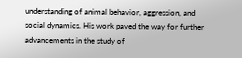understanding of animal behavior, aggression, and social dynamics. His work paved the way for further advancements in the study of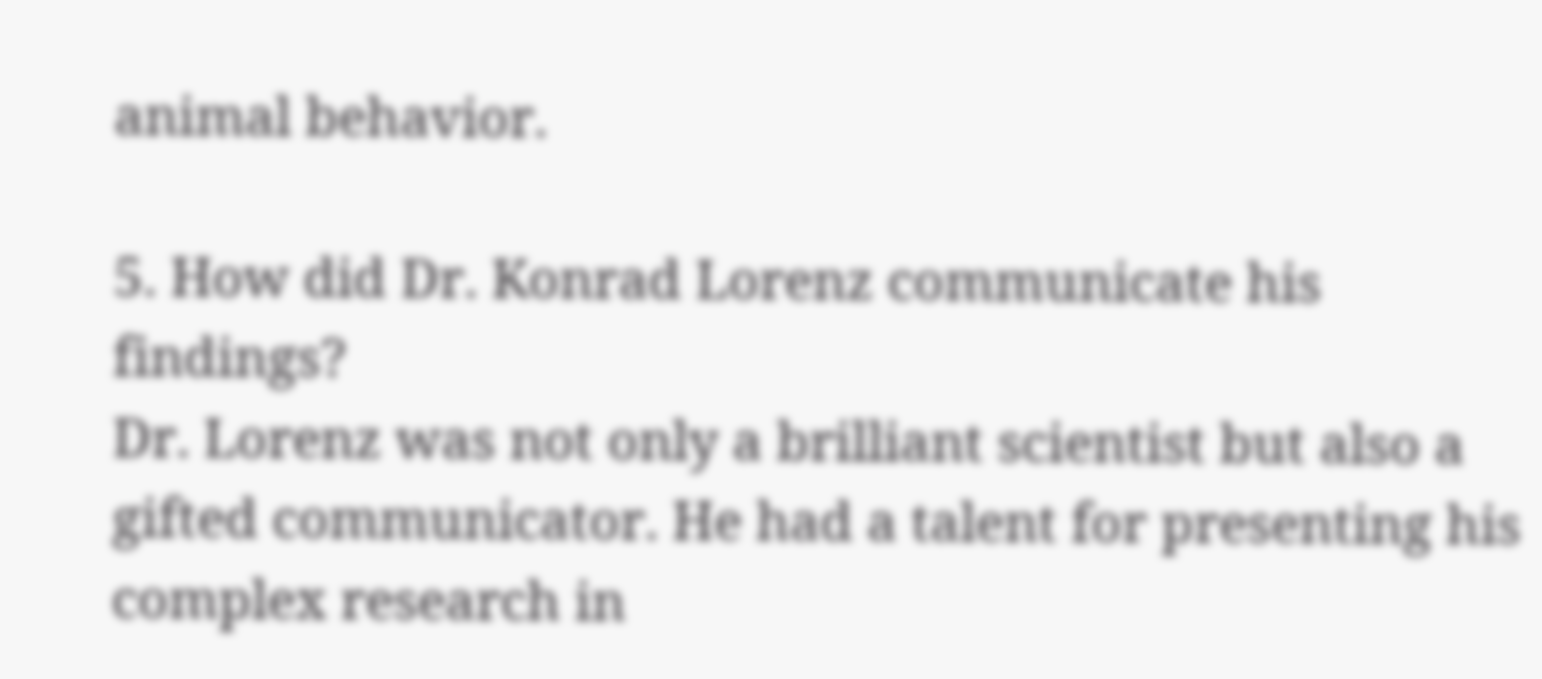animal behavior.

5. How did Dr. Konrad Lorenz communicate his findings?
Dr. Lorenz was not only a brilliant scientist but also a gifted communicator. He had a talent for presenting his complex research in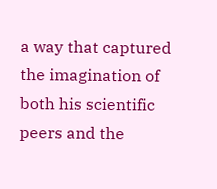a way that captured the imagination of both his scientific peers and the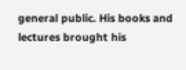general public. His books and lectures brought his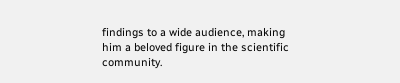findings to a wide audience, making him a beloved figure in the scientific community.